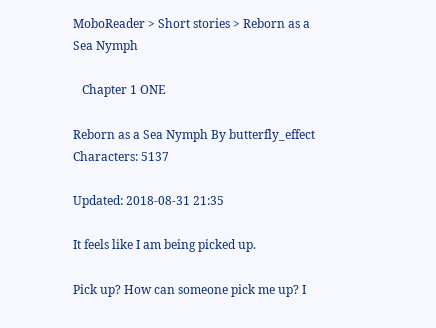MoboReader > Short stories > Reborn as a Sea Nymph

   Chapter 1 ONE

Reborn as a Sea Nymph By butterfly_effect Characters: 5137

Updated: 2018-08-31 21:35

It feels like I am being picked up.

Pick up? How can someone pick me up? I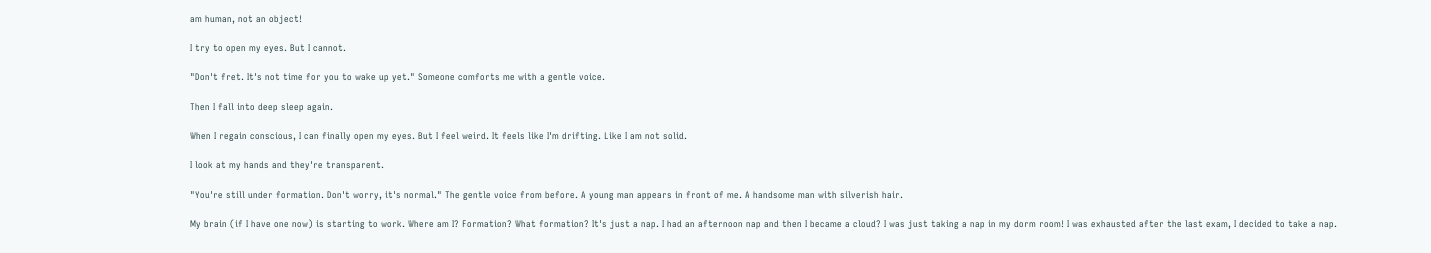am human, not an object!

I try to open my eyes. But I cannot.

"Don't fret. It's not time for you to wake up yet." Someone comforts me with a gentle voice.

Then I fall into deep sleep again.

When I regain conscious, I can finally open my eyes. But I feel weird. It feels like I'm drifting. Like I am not solid.

I look at my hands and they're transparent.

"You're still under formation. Don't worry, it's normal." The gentle voice from before. A young man appears in front of me. A handsome man with silverish hair.

My brain (if I have one now) is starting to work. Where am I? Formation? What formation? It's just a nap. I had an afternoon nap and then I became a cloud? I was just taking a nap in my dorm room! I was exhausted after the last exam, I decided to take a nap.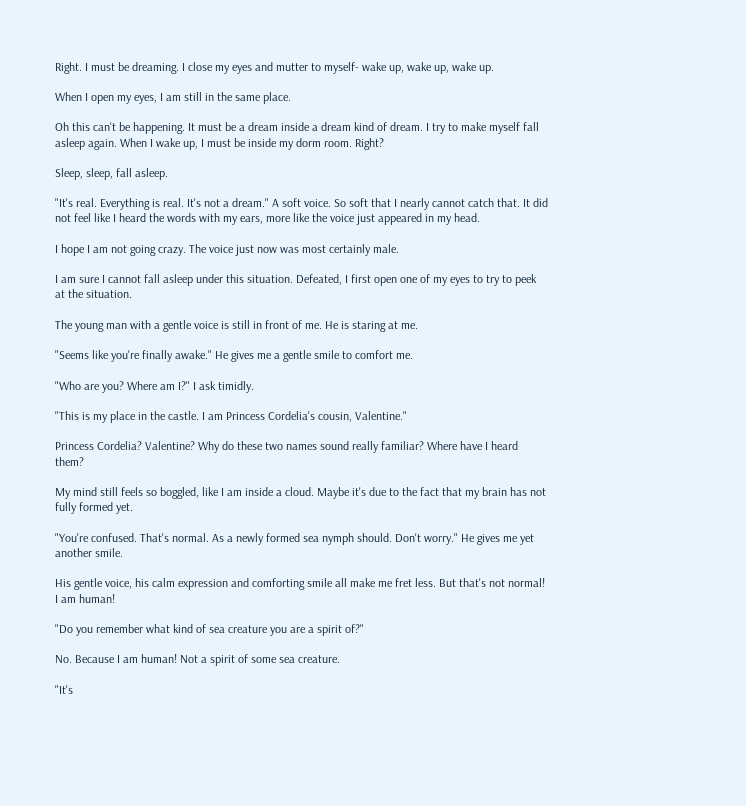Right. I must be dreaming. I close my eyes and mutter to myself- wake up, wake up, wake up.

When I open my eyes, I am still in the same place.

Oh this can't be happening. It must be a dream inside a dream kind of dream. I try to make myself fall asleep again. When I wake up, I must be inside my dorm room. Right?

Sleep, sleep, fall asleep.

"It's real. Everything is real. It's not a dream." A soft voice. So soft that I nearly cannot catch that. It did not feel like I heard the words with my ears, more like the voice just appeared in my head.

I hope I am not going crazy. The voice just now was most certainly male.

I am sure I cannot fall asleep under this situation. Defeated, I first open one of my eyes to try to peek at the situation.

The young man with a gentle voice is still in front of me. He is staring at me.

"Seems like you're finally awake." He gives me a gentle smile to comfort me.

"Who are you? Where am I?" I ask timidly.

"This is my place in the castle. I am Princess Cordelia's cousin, Valentine."

Princess Cordelia? Valentine? Why do these two names sound really familiar? Where have I heard them?

My mind still feels so boggled, like I am inside a cloud. Maybe it's due to the fact that my brain has not fully formed yet.

"You're confused. That's normal. As a newly formed sea nymph should. Don't worry." He gives me yet another smile.

His gentle voice, his calm expression and comforting smile all make me fret less. But that's not normal! I am human!

"Do you remember what kind of sea creature you are a spirit of?"

No. Because I am human! Not a spirit of some sea creature.

"It's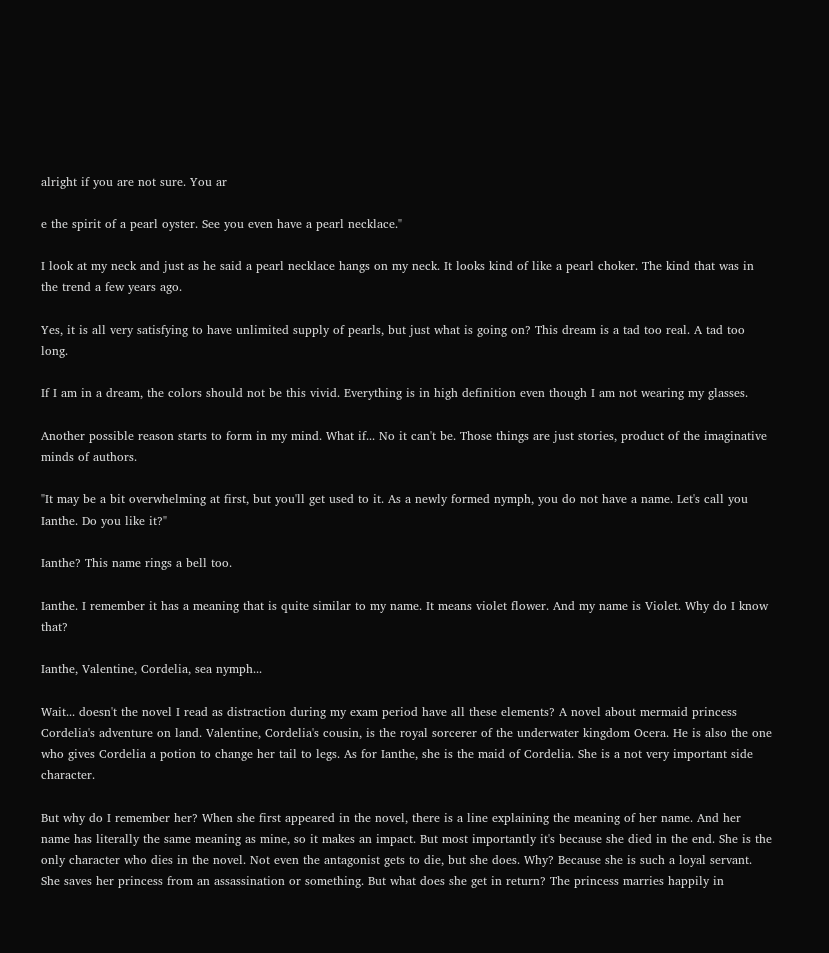alright if you are not sure. You ar

e the spirit of a pearl oyster. See you even have a pearl necklace."

I look at my neck and just as he said a pearl necklace hangs on my neck. It looks kind of like a pearl choker. The kind that was in the trend a few years ago.

Yes, it is all very satisfying to have unlimited supply of pearls, but just what is going on? This dream is a tad too real. A tad too long.

If I am in a dream, the colors should not be this vivid. Everything is in high definition even though I am not wearing my glasses.

Another possible reason starts to form in my mind. What if... No it can't be. Those things are just stories, product of the imaginative minds of authors.

"It may be a bit overwhelming at first, but you'll get used to it. As a newly formed nymph, you do not have a name. Let's call you Ianthe. Do you like it?"

Ianthe? This name rings a bell too.

Ianthe. I remember it has a meaning that is quite similar to my name. It means violet flower. And my name is Violet. Why do I know that?

Ianthe, Valentine, Cordelia, sea nymph...

Wait... doesn't the novel I read as distraction during my exam period have all these elements? A novel about mermaid princess Cordelia's adventure on land. Valentine, Cordelia's cousin, is the royal sorcerer of the underwater kingdom Ocera. He is also the one who gives Cordelia a potion to change her tail to legs. As for Ianthe, she is the maid of Cordelia. She is a not very important side character.

But why do I remember her? When she first appeared in the novel, there is a line explaining the meaning of her name. And her name has literally the same meaning as mine, so it makes an impact. But most importantly it's because she died in the end. She is the only character who dies in the novel. Not even the antagonist gets to die, but she does. Why? Because she is such a loyal servant. She saves her princess from an assassination or something. But what does she get in return? The princess marries happily in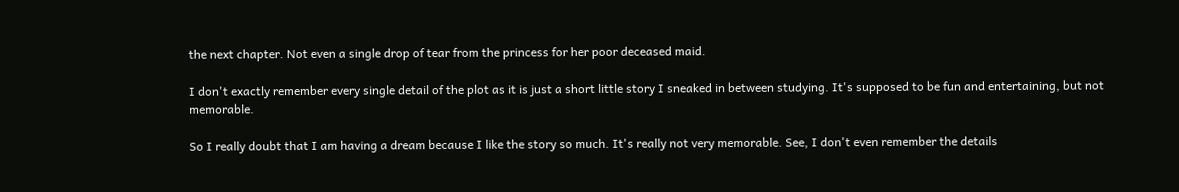the next chapter. Not even a single drop of tear from the princess for her poor deceased maid.

I don't exactly remember every single detail of the plot as it is just a short little story I sneaked in between studying. It's supposed to be fun and entertaining, but not memorable.

So I really doubt that I am having a dream because I like the story so much. It's really not very memorable. See, I don't even remember the details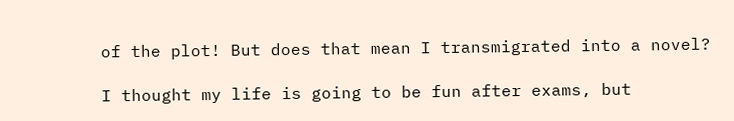of the plot! But does that mean I transmigrated into a novel?

I thought my life is going to be fun after exams, but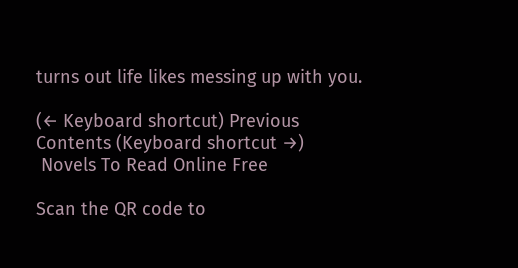turns out life likes messing up with you.

(← Keyboard shortcut) Previous Contents (Keyboard shortcut →)
 Novels To Read Online Free

Scan the QR code to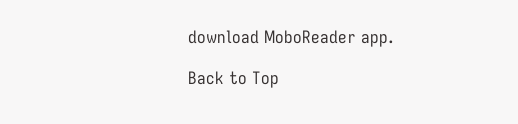download MoboReader app.

Back to Top